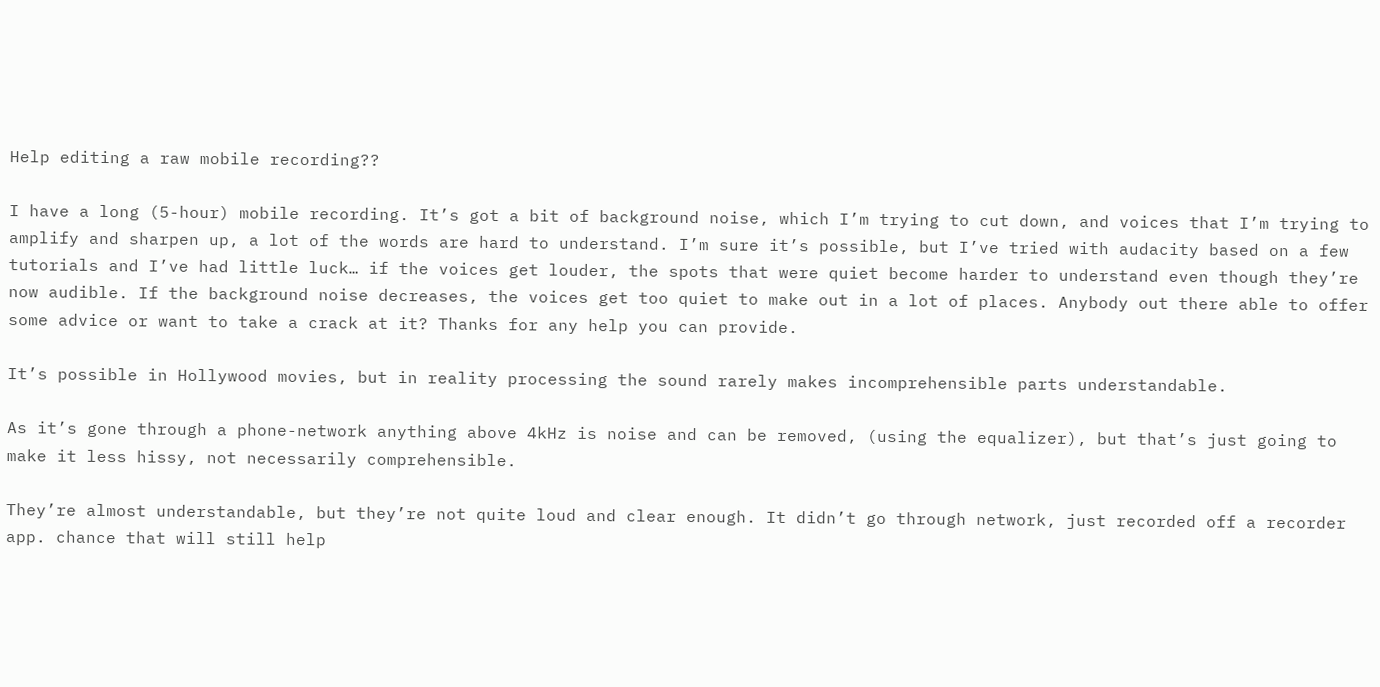Help editing a raw mobile recording??

I have a long (5-hour) mobile recording. It’s got a bit of background noise, which I’m trying to cut down, and voices that I’m trying to amplify and sharpen up, a lot of the words are hard to understand. I’m sure it’s possible, but I’ve tried with audacity based on a few tutorials and I’ve had little luck… if the voices get louder, the spots that were quiet become harder to understand even though they’re now audible. If the background noise decreases, the voices get too quiet to make out in a lot of places. Anybody out there able to offer some advice or want to take a crack at it? Thanks for any help you can provide.

It’s possible in Hollywood movies, but in reality processing the sound rarely makes incomprehensible parts understandable.

As it’s gone through a phone-network anything above 4kHz is noise and can be removed, (using the equalizer), but that’s just going to make it less hissy, not necessarily comprehensible.

They’re almost understandable, but they’re not quite loud and clear enough. It didn’t go through network, just recorded off a recorder app. chance that will still help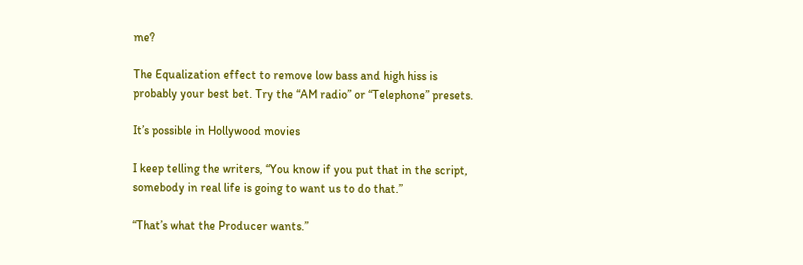me?

The Equalization effect to remove low bass and high hiss is probably your best bet. Try the “AM radio” or “Telephone” presets.

It’s possible in Hollywood movies

I keep telling the writers, “You know if you put that in the script, somebody in real life is going to want us to do that.”

“That’s what the Producer wants.”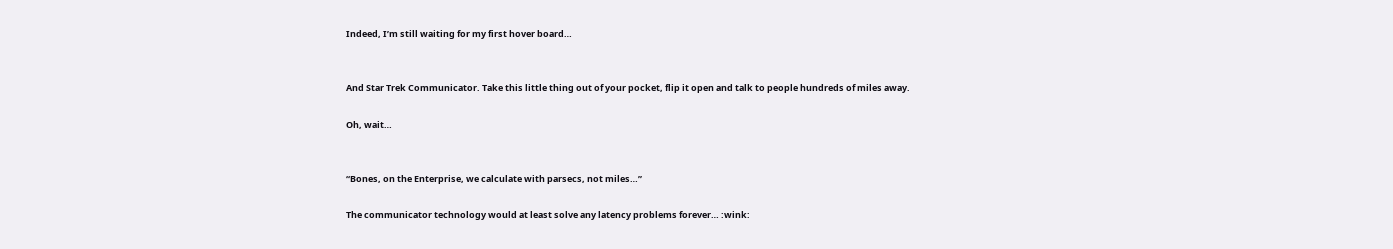Indeed, I’m still waiting for my first hover board…


And Star Trek Communicator. Take this little thing out of your pocket, flip it open and talk to people hundreds of miles away.

Oh, wait…


“Bones, on the Enterprise, we calculate with parsecs, not miles…”

The communicator technology would at least solve any latency problems forever… :wink: